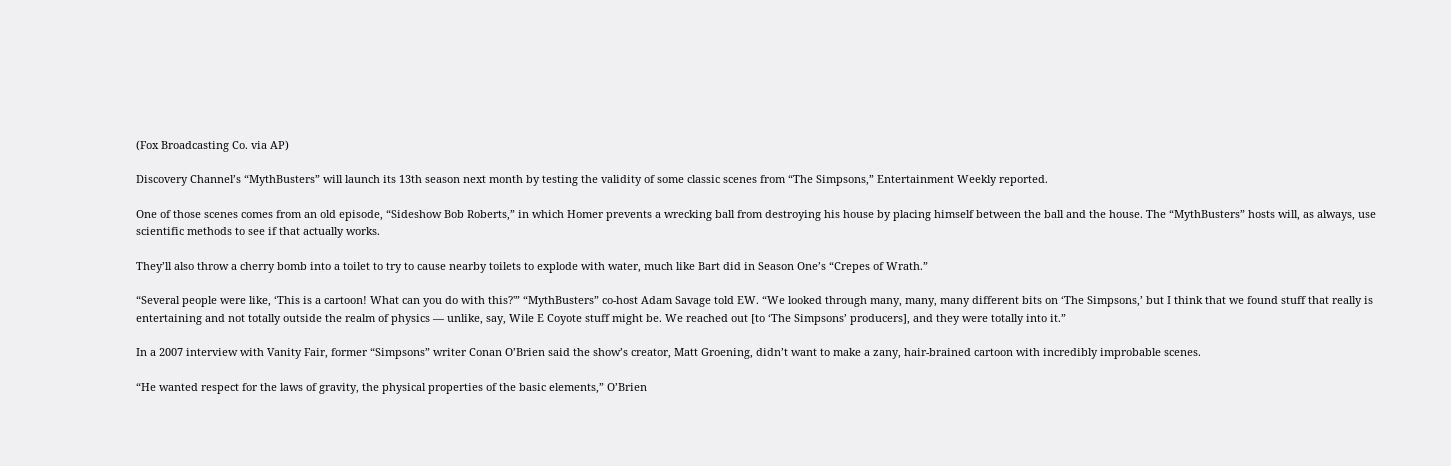(Fox Broadcasting Co. via AP)

Discovery Channel’s “MythBusters” will launch its 13th season next month by testing the validity of some classic scenes from “The Simpsons,” Entertainment Weekly reported.

One of those scenes comes from an old episode, “Sideshow Bob Roberts,” in which Homer prevents a wrecking ball from destroying his house by placing himself between the ball and the house. The “MythBusters” hosts will, as always, use scientific methods to see if that actually works.

They’ll also throw a cherry bomb into a toilet to try to cause nearby toilets to explode with water, much like Bart did in Season One’s “Crepes of Wrath.”

“Several people were like, ‘This is a cartoon! What can you do with this?'” “MythBusters” co-host Adam Savage told EW. “We looked through many, many, many different bits on ‘The Simpsons,’ but I think that we found stuff that really is entertaining and not totally outside the realm of physics — unlike, say, Wile E Coyote stuff might be. We reached out [to ‘The Simpsons’ producers], and they were totally into it.”

In a 2007 interview with Vanity Fair, former “Simpsons” writer Conan O’Brien said the show’s creator, Matt Groening, didn’t want to make a zany, hair-brained cartoon with incredibly improbable scenes.

“He wanted respect for the laws of gravity, the physical properties of the basic elements,” O’Brien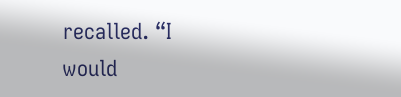recalled. “I would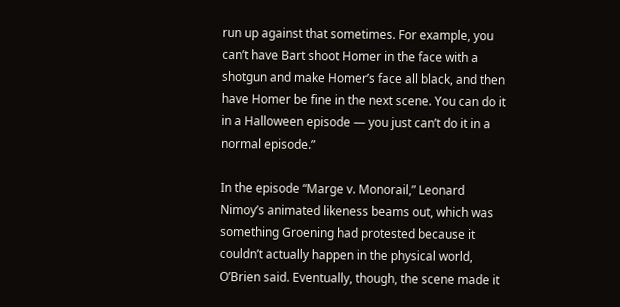run up against that sometimes. For example, you can’t have Bart shoot Homer in the face with a shotgun and make Homer’s face all black, and then have Homer be fine in the next scene. You can do it in a Halloween episode — you just can’t do it in a normal episode.”

In the episode “Marge v. Monorail,” Leonard Nimoy’s animated likeness beams out, which was something Groening had protested because it couldn’t actually happen in the physical world, O’Brien said. Eventually, though, the scene made it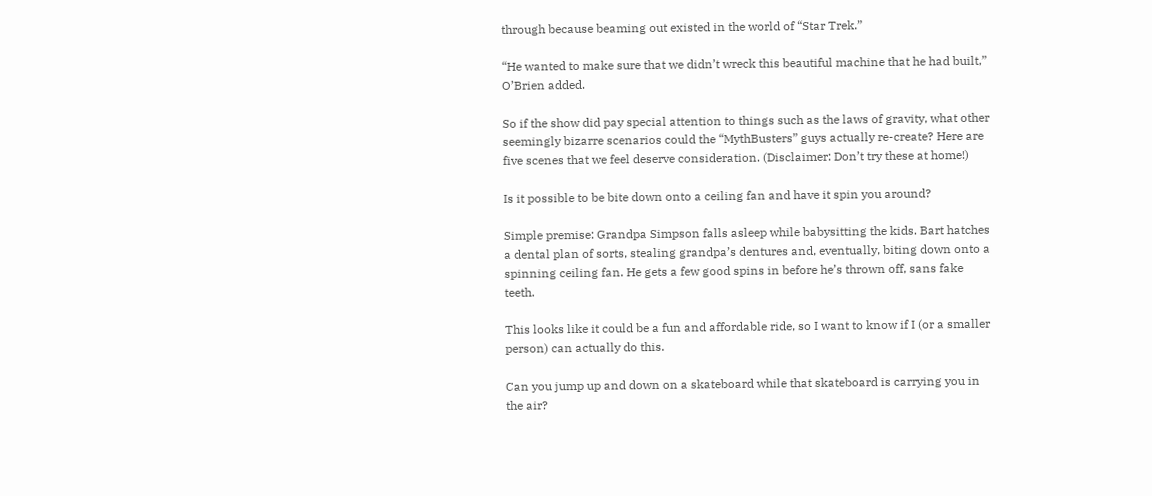through because beaming out existed in the world of “Star Trek.”

“He wanted to make sure that we didn’t wreck this beautiful machine that he had built,” O’Brien added.

So if the show did pay special attention to things such as the laws of gravity, what other seemingly bizarre scenarios could the “MythBusters” guys actually re-create? Here are five scenes that we feel deserve consideration. (Disclaimer: Don’t try these at home!)

Is it possible to be bite down onto a ceiling fan and have it spin you around?

Simple premise: Grandpa Simpson falls asleep while babysitting the kids. Bart hatches a dental plan of sorts, stealing grandpa’s dentures and, eventually, biting down onto a spinning ceiling fan. He gets a few good spins in before he’s thrown off, sans fake teeth.

This looks like it could be a fun and affordable ride, so I want to know if I (or a smaller person) can actually do this.

Can you jump up and down on a skateboard while that skateboard is carrying you in the air?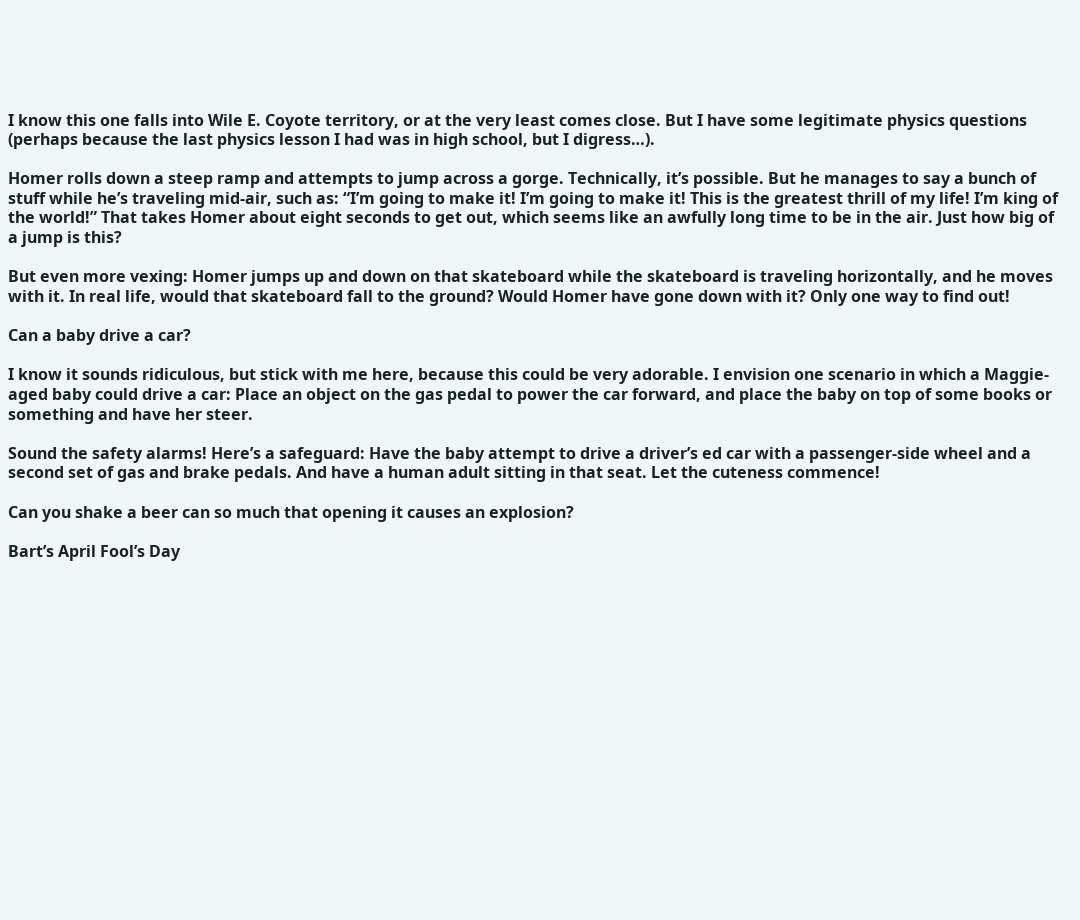I know this one falls into Wile E. Coyote territory, or at the very least comes close. But I have some legitimate physics questions (perhaps because the last physics lesson I had was in high school, but I digress…).

Homer rolls down a steep ramp and attempts to jump across a gorge. Technically, it’s possible. But he manages to say a bunch of stuff while he’s traveling mid-air, such as: “I’m going to make it! I’m going to make it! This is the greatest thrill of my life! I’m king of the world!” That takes Homer about eight seconds to get out, which seems like an awfully long time to be in the air. Just how big of a jump is this?

But even more vexing: Homer jumps up and down on that skateboard while the skateboard is traveling horizontally, and he moves with it. In real life, would that skateboard fall to the ground? Would Homer have gone down with it? Only one way to find out!

Can a baby drive a car?

I know it sounds ridiculous, but stick with me here, because this could be very adorable. I envision one scenario in which a Maggie-aged baby could drive a car: Place an object on the gas pedal to power the car forward, and place the baby on top of some books or something and have her steer.

Sound the safety alarms! Here’s a safeguard: Have the baby attempt to drive a driver’s ed car with a passenger-side wheel and a second set of gas and brake pedals. And have a human adult sitting in that seat. Let the cuteness commence!

Can you shake a beer can so much that opening it causes an explosion?

Bart’s April Fool’s Day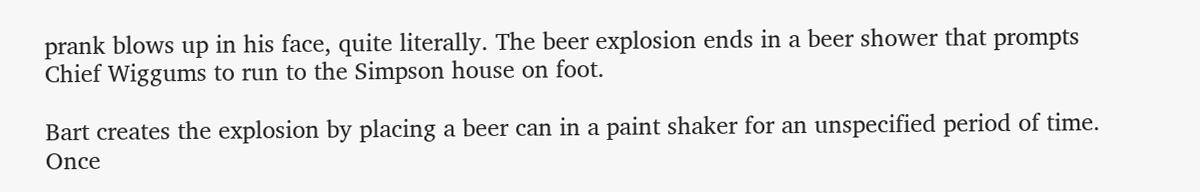prank blows up in his face, quite literally. The beer explosion ends in a beer shower that prompts Chief Wiggums to run to the Simpson house on foot.

Bart creates the explosion by placing a beer can in a paint shaker for an unspecified period of time. Once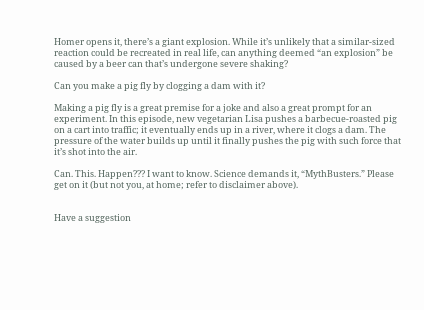Homer opens it, there’s a giant explosion. While it’s unlikely that a similar-sized reaction could be recreated in real life, can anything deemed “an explosion” be caused by a beer can that’s undergone severe shaking?

Can you make a pig fly by clogging a dam with it?

Making a pig fly is a great premise for a joke and also a great prompt for an experiment. In this episode, new vegetarian Lisa pushes a barbecue-roasted pig on a cart into traffic; it eventually ends up in a river, where it clogs a dam. The pressure of the water builds up until it finally pushes the pig with such force that it’s shot into the air.

Can. This. Happen??? I want to know. Science demands it, “MythBusters.” Please get on it (but not you, at home; refer to disclaimer above).


Have a suggestion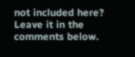not included here? Leave it in the comments below.